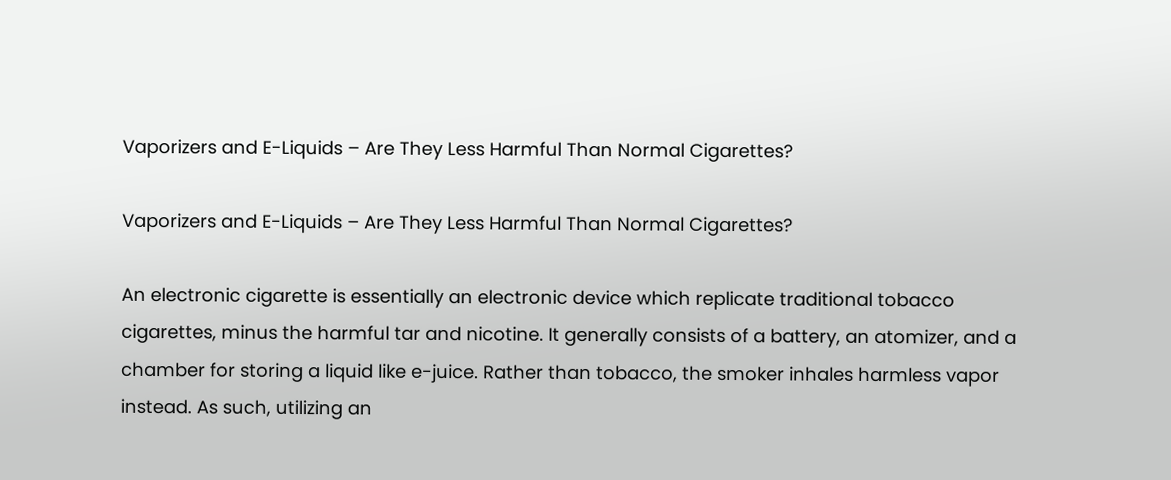Vaporizers and E-Liquids – Are They Less Harmful Than Normal Cigarettes?

Vaporizers and E-Liquids – Are They Less Harmful Than Normal Cigarettes?

An electronic cigarette is essentially an electronic device which replicate traditional tobacco cigarettes, minus the harmful tar and nicotine. It generally consists of a battery, an atomizer, and a chamber for storing a liquid like e-juice. Rather than tobacco, the smoker inhales harmless vapor instead. As such, utilizing an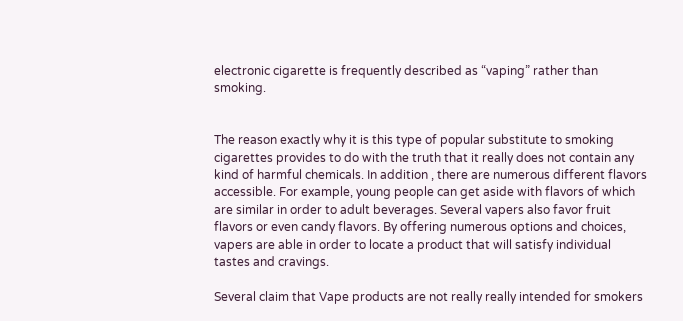electronic cigarette is frequently described as “vaping” rather than smoking.


The reason exactly why it is this type of popular substitute to smoking cigarettes provides to do with the truth that it really does not contain any kind of harmful chemicals. In addition , there are numerous different flavors accessible. For example, young people can get aside with flavors of which are similar in order to adult beverages. Several vapers also favor fruit flavors or even candy flavors. By offering numerous options and choices, vapers are able in order to locate a product that will satisfy individual tastes and cravings.

Several claim that Vape products are not really really intended for smokers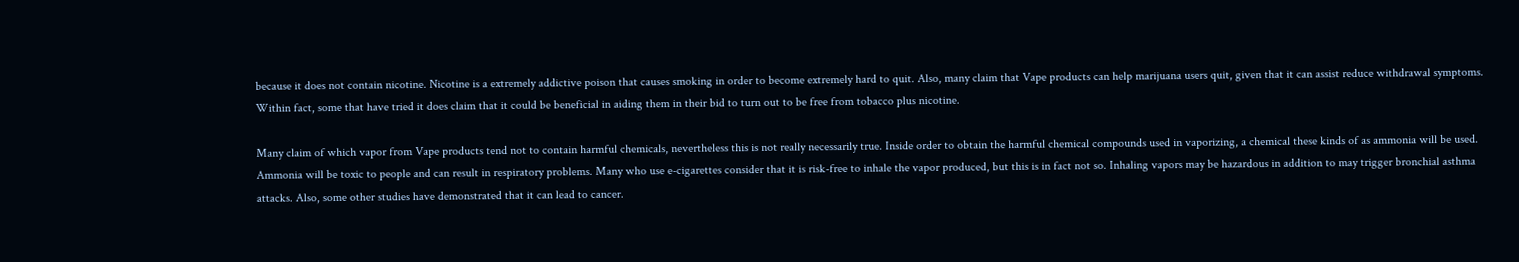because it does not contain nicotine. Nicotine is a extremely addictive poison that causes smoking in order to become extremely hard to quit. Also, many claim that Vape products can help marijuana users quit, given that it can assist reduce withdrawal symptoms. Within fact, some that have tried it does claim that it could be beneficial in aiding them in their bid to turn out to be free from tobacco plus nicotine.

Many claim of which vapor from Vape products tend not to contain harmful chemicals, nevertheless this is not really necessarily true. Inside order to obtain the harmful chemical compounds used in vaporizing, a chemical these kinds of as ammonia will be used. Ammonia will be toxic to people and can result in respiratory problems. Many who use e-cigarettes consider that it is risk-free to inhale the vapor produced, but this is in fact not so. Inhaling vapors may be hazardous in addition to may trigger bronchial asthma attacks. Also, some other studies have demonstrated that it can lead to cancer.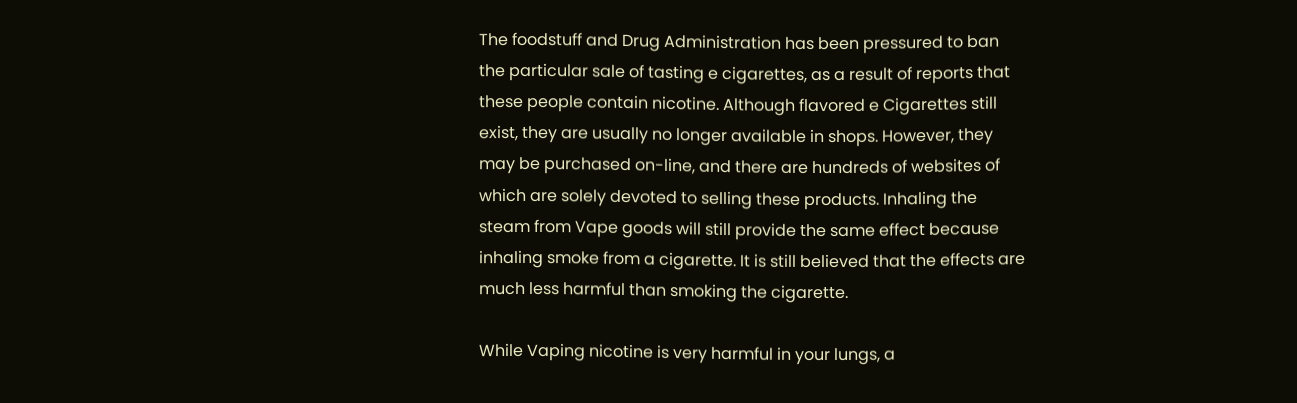The foodstuff and Drug Administration has been pressured to ban the particular sale of tasting e cigarettes, as a result of reports that these people contain nicotine. Although flavored e Cigarettes still exist, they are usually no longer available in shops. However, they may be purchased on-line, and there are hundreds of websites of which are solely devoted to selling these products. Inhaling the steam from Vape goods will still provide the same effect because inhaling smoke from a cigarette. It is still believed that the effects are much less harmful than smoking the cigarette.

While Vaping nicotine is very harmful in your lungs, a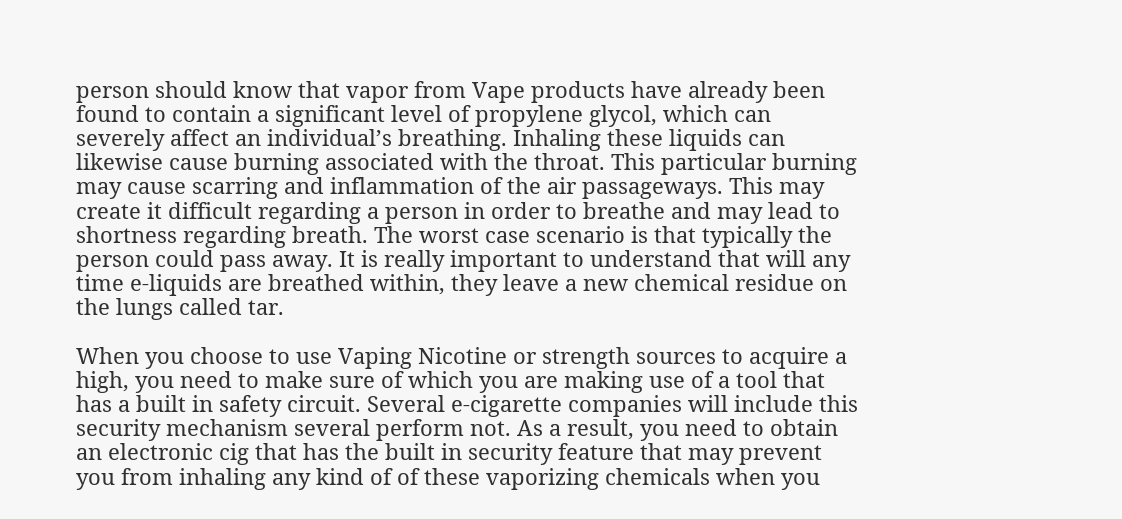person should know that vapor from Vape products have already been found to contain a significant level of propylene glycol, which can severely affect an individual’s breathing. Inhaling these liquids can likewise cause burning associated with the throat. This particular burning may cause scarring and inflammation of the air passageways. This may create it difficult regarding a person in order to breathe and may lead to shortness regarding breath. The worst case scenario is that typically the person could pass away. It is really important to understand that will any time e-liquids are breathed within, they leave a new chemical residue on the lungs called tar.

When you choose to use Vaping Nicotine or strength sources to acquire a high, you need to make sure of which you are making use of a tool that has a built in safety circuit. Several e-cigarette companies will include this security mechanism several perform not. As a result, you need to obtain an electronic cig that has the built in security feature that may prevent you from inhaling any kind of of these vaporizing chemicals when you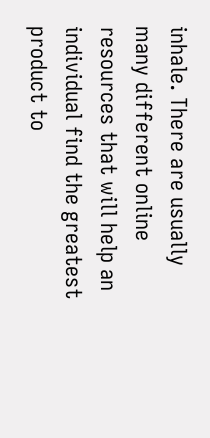inhale. There are usually many different online resources that will help an individual find the greatest product to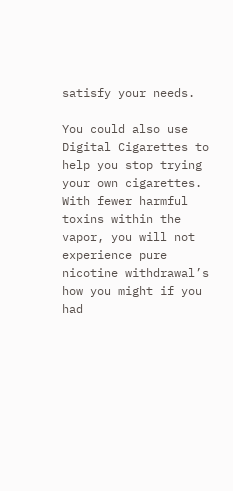satisfy your needs.

You could also use Digital Cigarettes to help you stop trying your own cigarettes. With fewer harmful toxins within the vapor, you will not experience pure nicotine withdrawal’s how you might if you had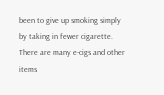been to give up smoking simply by taking in fewer cigarette. There are many e-cigs and other items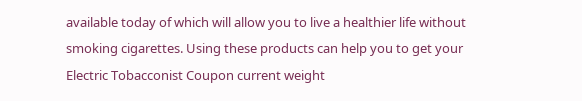available today of which will allow you to live a healthier life without smoking cigarettes. Using these products can help you to get your Electric Tobacconist Coupon current weight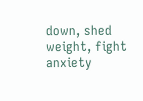down, shed weight, fight anxiety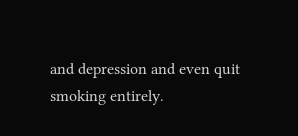and depression and even quit smoking entirely.